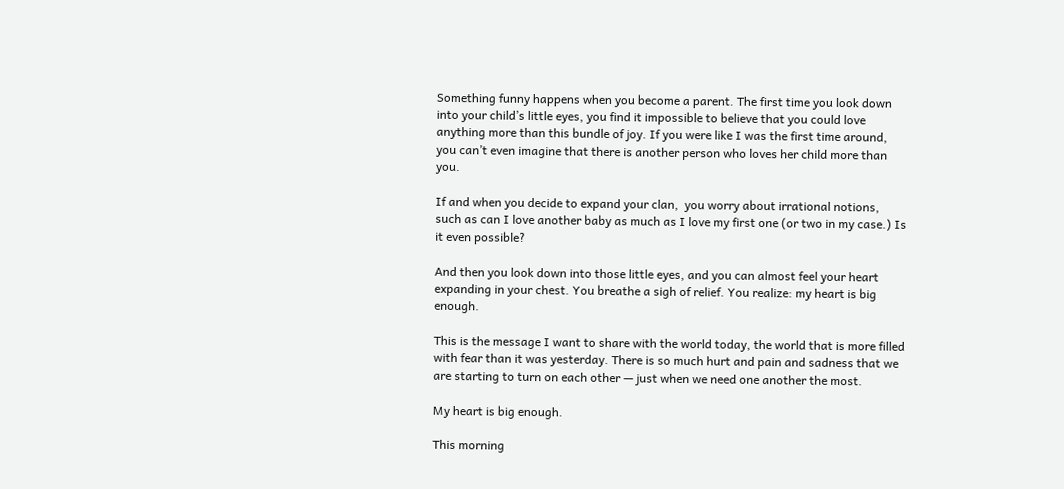Something funny happens when you become a parent. The first time you look down into your child’s little eyes, you find it impossible to believe that you could love anything more than this bundle of joy. If you were like I was the first time around, you can’t even imagine that there is another person who loves her child more than you.

If and when you decide to expand your clan,  you worry about irrational notions, such as can I love another baby as much as I love my first one (or two in my case.) Is it even possible?

And then you look down into those little eyes, and you can almost feel your heart expanding in your chest. You breathe a sigh of relief. You realize: my heart is big enough.

This is the message I want to share with the world today, the world that is more filled with fear than it was yesterday. There is so much hurt and pain and sadness that we are starting to turn on each other — just when we need one another the most.

My heart is big enough.

This morning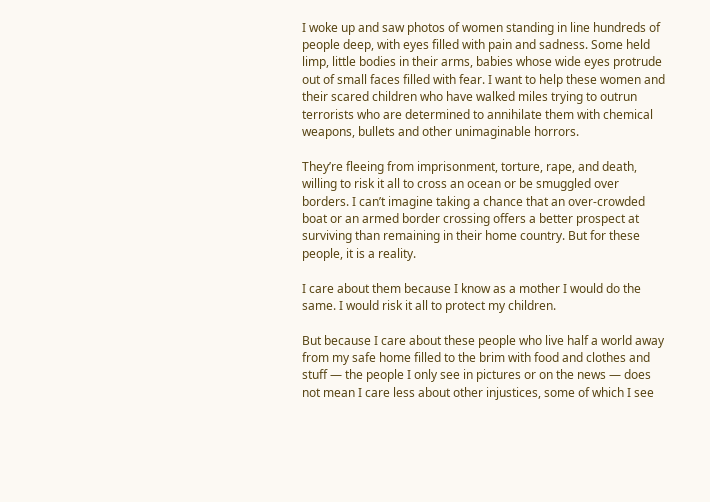I woke up and saw photos of women standing in line hundreds of people deep, with eyes filled with pain and sadness. Some held limp, little bodies in their arms, babies whose wide eyes protrude out of small faces filled with fear. I want to help these women and their scared children who have walked miles trying to outrun terrorists who are determined to annihilate them with chemical weapons, bullets and other unimaginable horrors.

They’re fleeing from imprisonment, torture, rape, and death, willing to risk it all to cross an ocean or be smuggled over borders. I can’t imagine taking a chance that an over-crowded boat or an armed border crossing offers a better prospect at surviving than remaining in their home country. But for these people, it is a reality.

I care about them because I know as a mother I would do the same. I would risk it all to protect my children.

But because I care about these people who live half a world away from my safe home filled to the brim with food and clothes and stuff — the people I only see in pictures or on the news — does not mean I care less about other injustices, some of which I see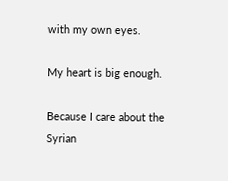with my own eyes.

My heart is big enough.

Because I care about the Syrian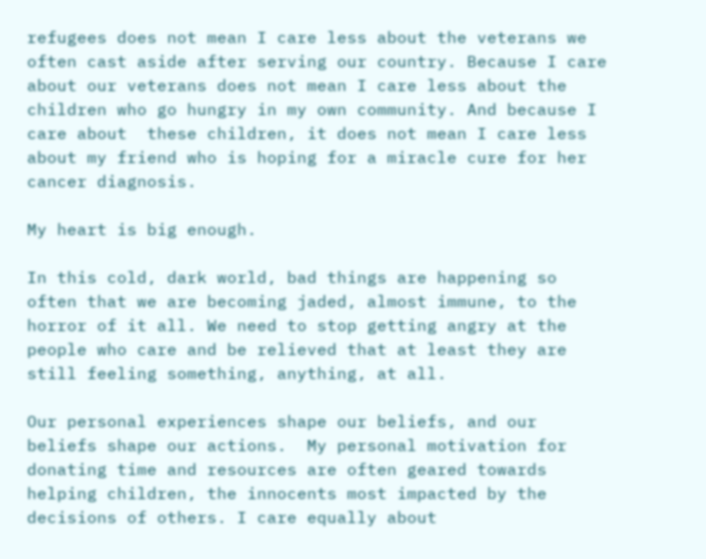refugees does not mean I care less about the veterans we often cast aside after serving our country. Because I care about our veterans does not mean I care less about the children who go hungry in my own community. And because I care about  these children, it does not mean I care less about my friend who is hoping for a miracle cure for her cancer diagnosis.

My heart is big enough.

In this cold, dark world, bad things are happening so often that we are becoming jaded, almost immune, to the horror of it all. We need to stop getting angry at the people who care and be relieved that at least they are still feeling something, anything, at all.

Our personal experiences shape our beliefs, and our beliefs shape our actions.  My personal motivation for donating time and resources are often geared towards helping children, the innocents most impacted by the decisions of others. I care equally about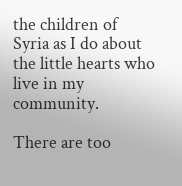the children of Syria as I do about the little hearts who live in my community.

There are too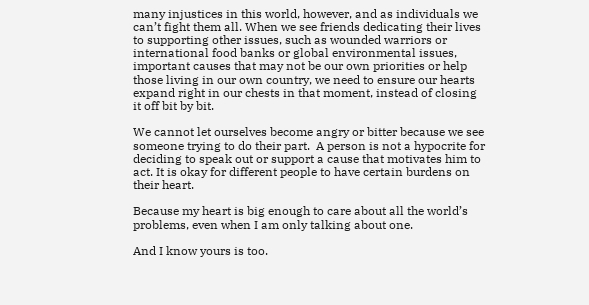many injustices in this world, however, and as individuals we can’t fight them all. When we see friends dedicating their lives to supporting other issues, such as wounded warriors or international food banks or global environmental issues, important causes that may not be our own priorities or help those living in our own country, we need to ensure our hearts expand right in our chests in that moment, instead of closing it off bit by bit.

We cannot let ourselves become angry or bitter because we see someone trying to do their part.  A person is not a hypocrite for deciding to speak out or support a cause that motivates him to act. It is okay for different people to have certain burdens on their heart.

Because my heart is big enough to care about all the world’s problems, even when I am only talking about one.

And I know yours is too.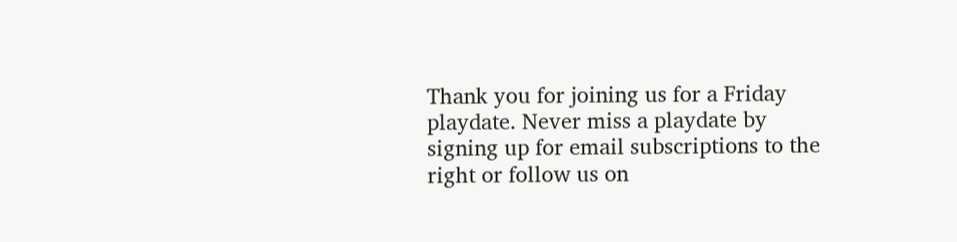Thank you for joining us for a Friday playdate. Never miss a playdate by signing up for email subscriptions to the right or follow us on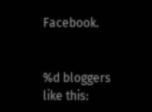Facebook.


%d bloggers like this: